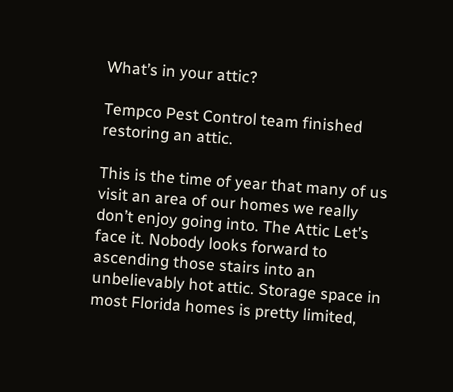What’s in your attic?

Tempco Pest Control team finished restoring an attic.

This is the time of year that many of us visit an area of our homes we really don’t enjoy going into. The Attic Let’s face it. Nobody looks forward to ascending those stairs into an unbelievably hot attic. Storage space in most Florida homes is pretty limited,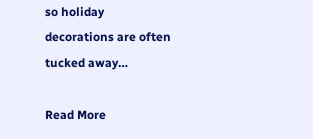so holiday decorations are often tucked away…

Read More